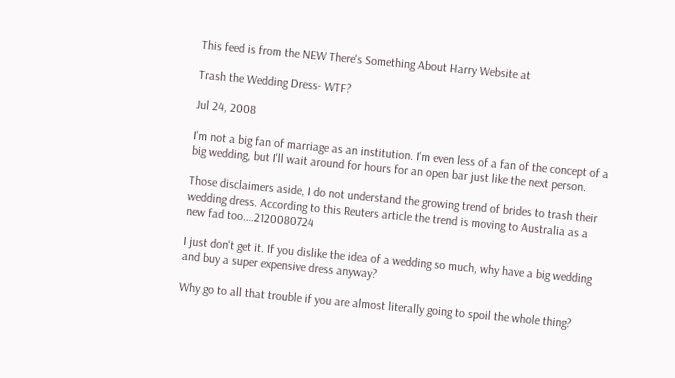This feed is from the NEW There's Something About Harry Website at

Trash the Wedding Dress- WTF?

Jul 24, 2008

I'm not a big fan of marriage as an institution. I'm even less of a fan of the concept of a big wedding, but I'll wait around for hours for an open bar just like the next person.

Those disclaimers aside, I do not understand the growing trend of brides to trash their wedding dress. According to this Reuters article the trend is moving to Australia as a new fad too.…2120080724

I just don't get it. If you dislike the idea of a wedding so much, why have a big wedding and buy a super expensive dress anyway?

Why go to all that trouble if you are almost literally going to spoil the whole thing?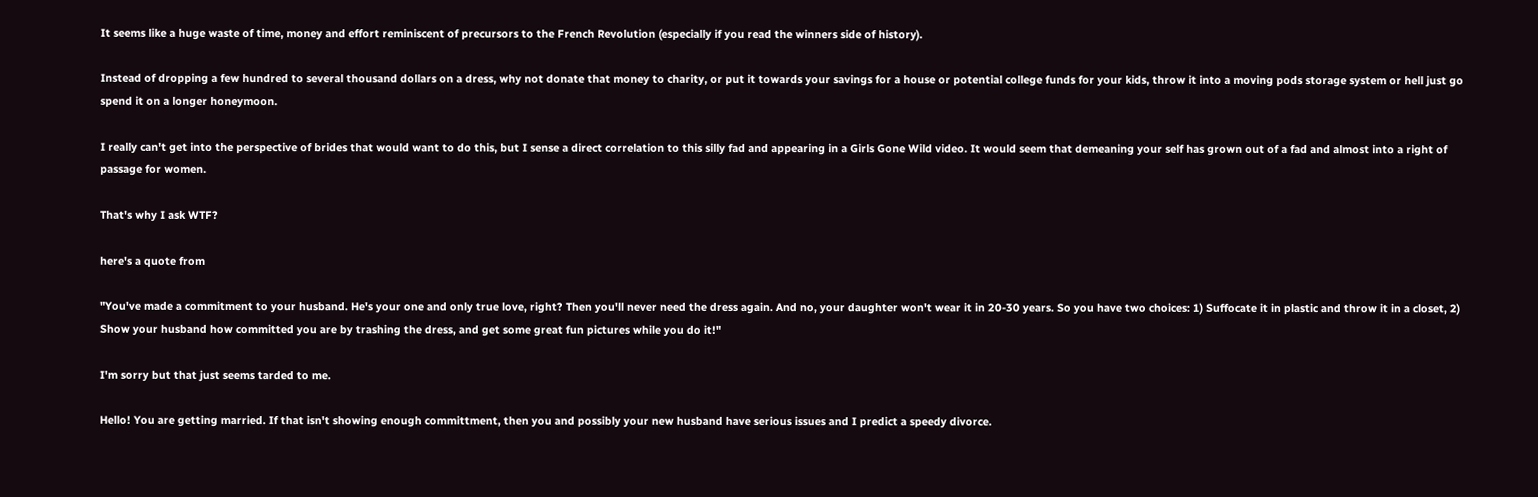It seems like a huge waste of time, money and effort reminiscent of precursors to the French Revolution (especially if you read the winners side of history).

Instead of dropping a few hundred to several thousand dollars on a dress, why not donate that money to charity, or put it towards your savings for a house or potential college funds for your kids, throw it into a moving pods storage system or hell just go spend it on a longer honeymoon.

I really can't get into the perspective of brides that would want to do this, but I sense a direct correlation to this silly fad and appearing in a Girls Gone Wild video. It would seem that demeaning your self has grown out of a fad and almost into a right of passage for women.

That's why I ask WTF?

here's a quote from

"You've made a commitment to your husband. He's your one and only true love, right? Then you'll never need the dress again. And no, your daughter won't wear it in 20-30 years. So you have two choices: 1) Suffocate it in plastic and throw it in a closet, 2) Show your husband how committed you are by trashing the dress, and get some great fun pictures while you do it!"

I'm sorry but that just seems tarded to me.

Hello! You are getting married. If that isn't showing enough committment, then you and possibly your new husband have serious issues and I predict a speedy divorce.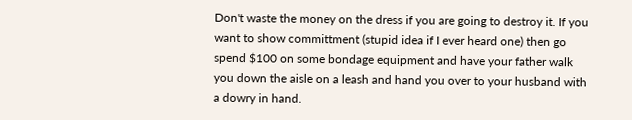Don't waste the money on the dress if you are going to destroy it. If you want to show committment (stupid idea if I ever heard one) then go spend $100 on some bondage equipment and have your father walk you down the aisle on a leash and hand you over to your husband with a dowry in hand.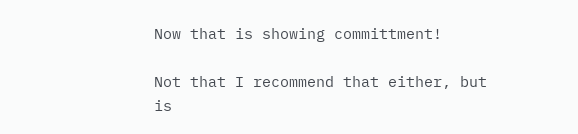Now that is showing committment!

Not that I recommend that either, but is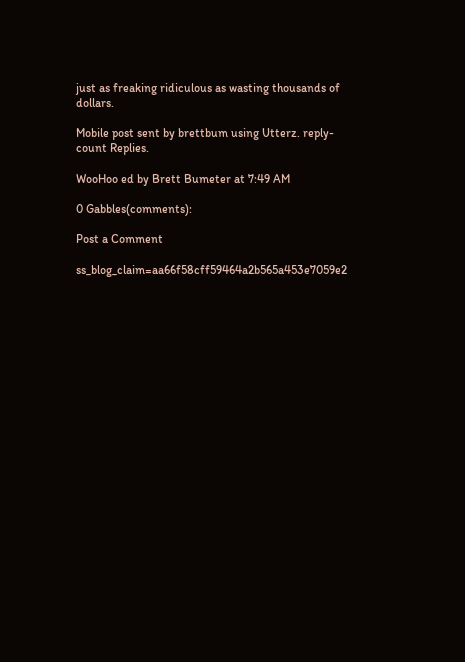just as freaking ridiculous as wasting thousands of dollars.

Mobile post sent by brettbum using Utterz. reply-count Replies.

WooHoo ed by Brett Bumeter at 7:49 AM

0 Gabbles(comments):

Post a Comment

ss_blog_claim=aa66f58cff59464a2b565a453e7059e2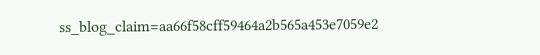ss_blog_claim=aa66f58cff59464a2b565a453e7059e2